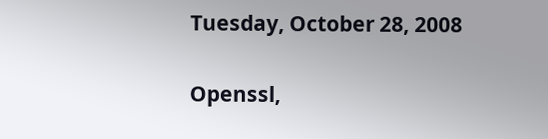Tuesday, October 28, 2008

Openssl,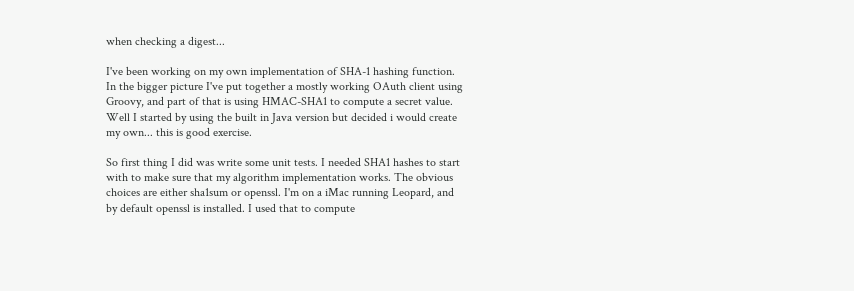when checking a digest...

I've been working on my own implementation of SHA-1 hashing function. In the bigger picture I've put together a mostly working OAuth client using Groovy, and part of that is using HMAC-SHA1 to compute a secret value. Well I started by using the built in Java version but decided i would create my own... this is good exercise.

So first thing I did was write some unit tests. I needed SHA1 hashes to start with to make sure that my algorithm implementation works. The obvious choices are either sha1sum or openssl. I'm on a iMac running Leopard, and by default openssl is installed. I used that to compute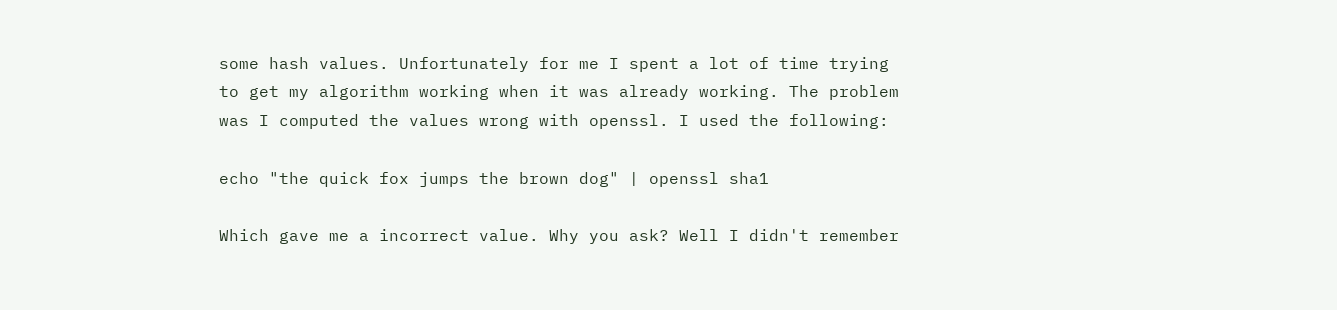some hash values. Unfortunately for me I spent a lot of time trying to get my algorithm working when it was already working. The problem was I computed the values wrong with openssl. I used the following:

echo "the quick fox jumps the brown dog" | openssl sha1

Which gave me a incorrect value. Why you ask? Well I didn't remember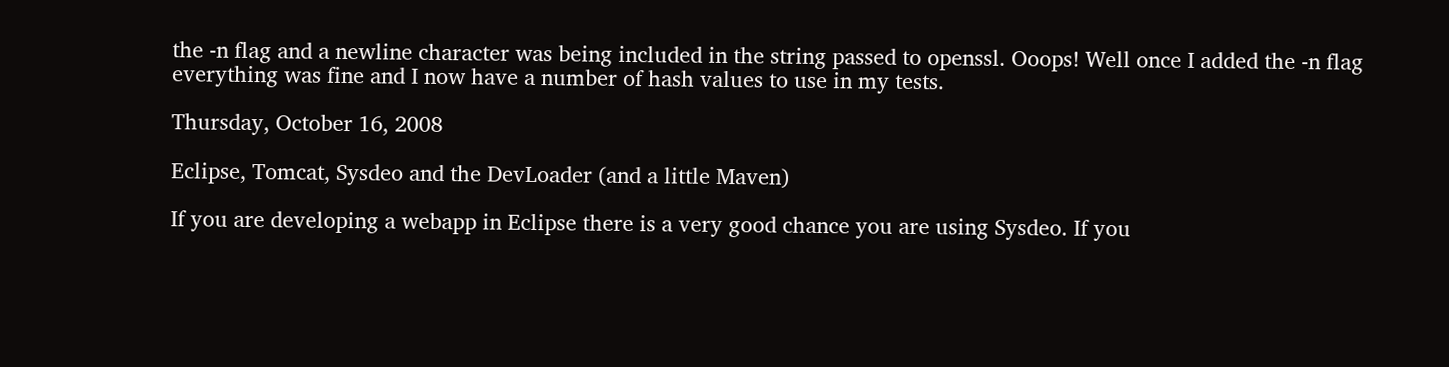the -n flag and a newline character was being included in the string passed to openssl. Ooops! Well once I added the -n flag everything was fine and I now have a number of hash values to use in my tests.

Thursday, October 16, 2008

Eclipse, Tomcat, Sysdeo and the DevLoader (and a little Maven)

If you are developing a webapp in Eclipse there is a very good chance you are using Sysdeo. If you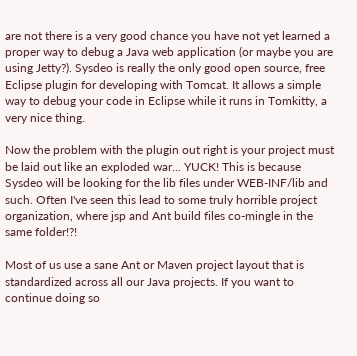are not there is a very good chance you have not yet learned a proper way to debug a Java web application (or maybe you are using Jetty?). Sysdeo is really the only good open source, free Eclipse plugin for developing with Tomcat. It allows a simple way to debug your code in Eclipse while it runs in Tomkitty, a very nice thing.

Now the problem with the plugin out right is your project must be laid out like an exploded war... YUCK! This is because Sysdeo will be looking for the lib files under WEB-INF/lib and such. Often I've seen this lead to some truly horrible project organization, where jsp and Ant build files co-mingle in the same folder!?!

Most of us use a sane Ant or Maven project layout that is standardized across all our Java projects. If you want to continue doing so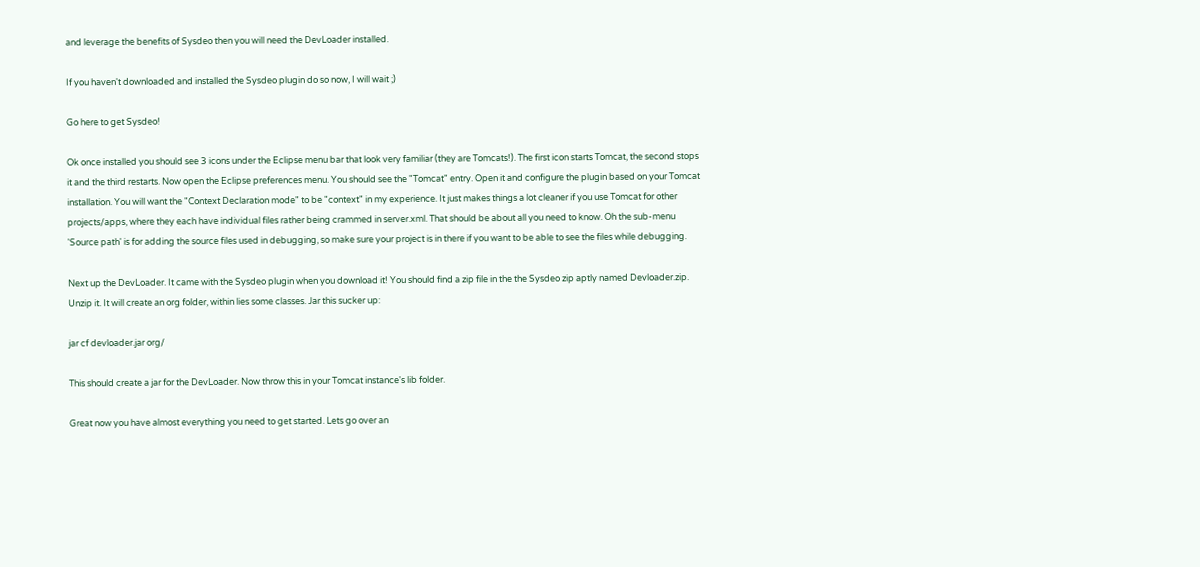and leverage the benefits of Sysdeo then you will need the DevLoader installed.

If you haven't downloaded and installed the Sysdeo plugin do so now, I will wait ;)

Go here to get Sysdeo!

Ok once installed you should see 3 icons under the Eclipse menu bar that look very familiar (they are Tomcats!). The first icon starts Tomcat, the second stops it and the third restarts. Now open the Eclipse preferences menu. You should see the "Tomcat" entry. Open it and configure the plugin based on your Tomcat installation. You will want the "Context Declaration mode" to be "context" in my experience. It just makes things a lot cleaner if you use Tomcat for other projects/apps, where they each have individual files rather being crammed in server.xml. That should be about all you need to know. Oh the sub-menu 'Source path' is for adding the source files used in debugging, so make sure your project is in there if you want to be able to see the files while debugging.

Next up the DevLoader. It came with the Sysdeo plugin when you download it! You should find a zip file in the the Sysdeo zip aptly named Devloader.zip. Unzip it. It will create an org folder, within lies some classes. Jar this sucker up:

jar cf devloader.jar org/

This should create a jar for the DevLoader. Now throw this in your Tomcat instance's lib folder.

Great now you have almost everything you need to get started. Lets go over an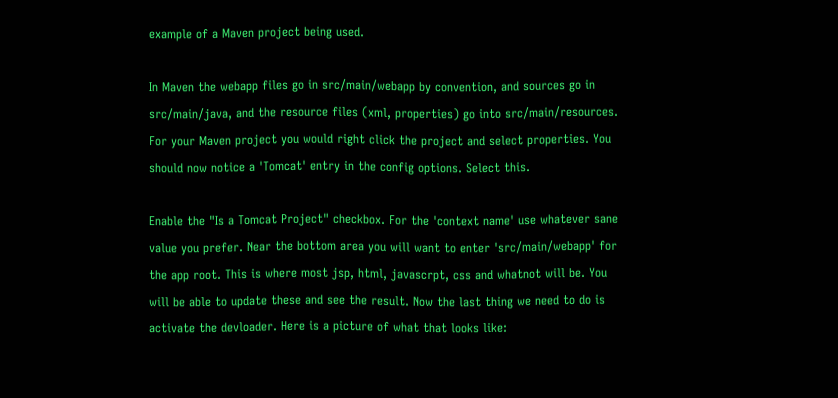example of a Maven project being used.

In Maven the webapp files go in src/main/webapp by convention, and sources go in src/main/java, and the resource files (xml, properties) go into src/main/resources. For your Maven project you would right click the project and select properties. You should now notice a 'Tomcat' entry in the config options. Select this.

Enable the "Is a Tomcat Project" checkbox. For the 'context name' use whatever sane value you prefer. Near the bottom area you will want to enter 'src/main/webapp' for the app root. This is where most jsp, html, javascrpt, css and whatnot will be. You will be able to update these and see the result. Now the last thing we need to do is activate the devloader. Here is a picture of what that looks like: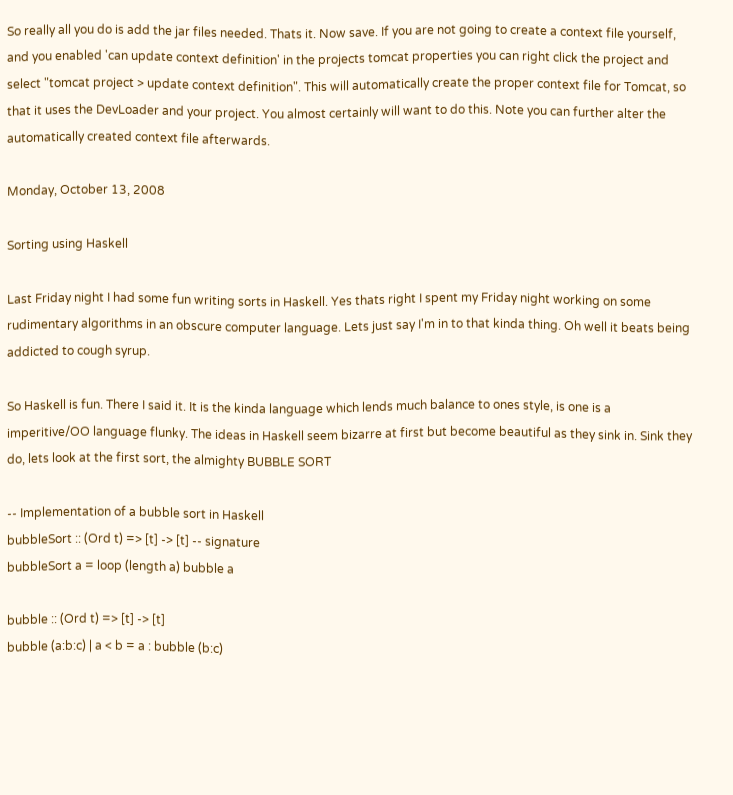So really all you do is add the jar files needed. Thats it. Now save. If you are not going to create a context file yourself, and you enabled 'can update context definition' in the projects tomcat properties you can right click the project and select "tomcat project > update context definition". This will automatically create the proper context file for Tomcat, so that it uses the DevLoader and your project. You almost certainly will want to do this. Note you can further alter the automatically created context file afterwards.

Monday, October 13, 2008

Sorting using Haskell

Last Friday night I had some fun writing sorts in Haskell. Yes thats right I spent my Friday night working on some rudimentary algorithms in an obscure computer language. Lets just say I'm in to that kinda thing. Oh well it beats being addicted to cough syrup.

So Haskell is fun. There I said it. It is the kinda language which lends much balance to ones style, is one is a imperitive/OO language flunky. The ideas in Haskell seem bizarre at first but become beautiful as they sink in. Sink they do, lets look at the first sort, the almighty BUBBLE SORT

-- Implementation of a bubble sort in Haskell
bubbleSort :: (Ord t) => [t] -> [t] -- signature
bubbleSort a = loop (length a) bubble a

bubble :: (Ord t) => [t] -> [t]
bubble (a:b:c) | a < b = a : bubble (b:c)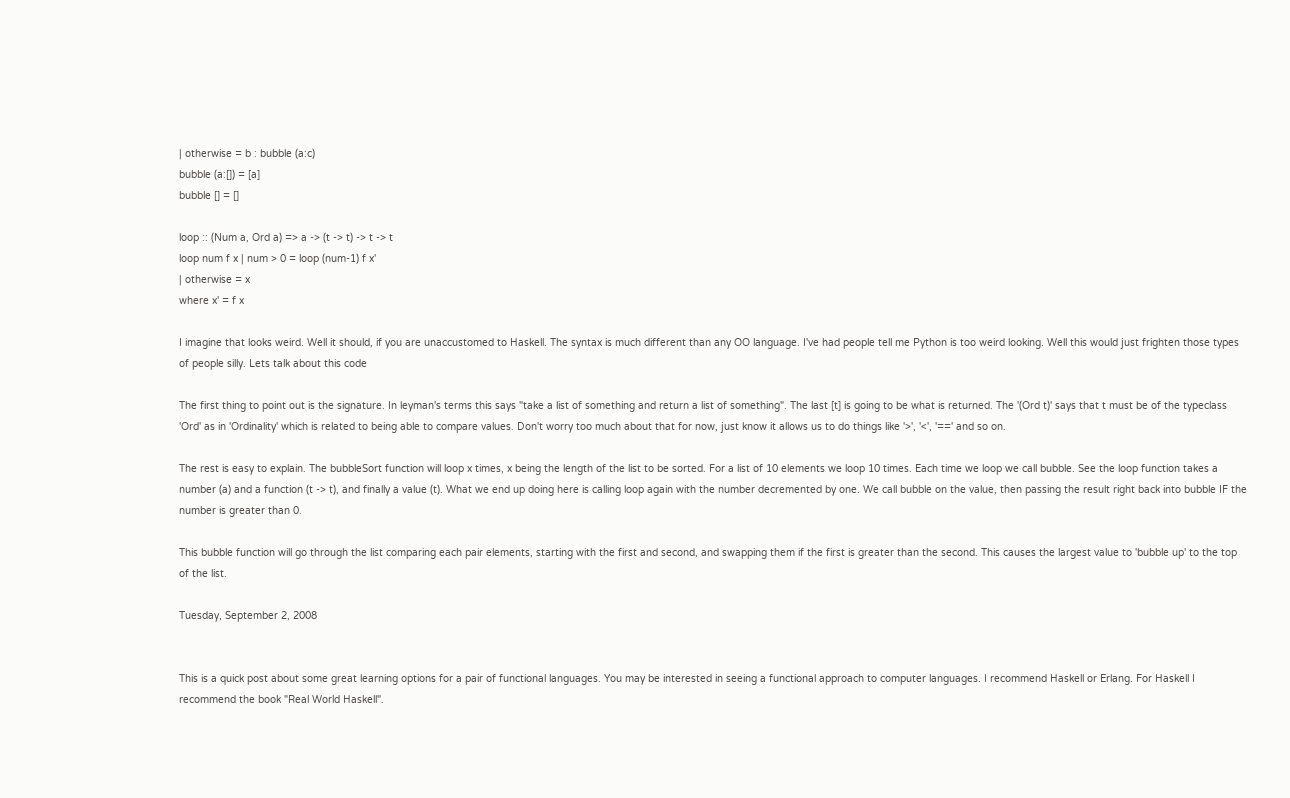| otherwise = b : bubble (a:c)
bubble (a:[]) = [a]
bubble [] = []

loop :: (Num a, Ord a) => a -> (t -> t) -> t -> t
loop num f x | num > 0 = loop (num-1) f x'
| otherwise = x
where x' = f x

I imagine that looks weird. Well it should, if you are unaccustomed to Haskell. The syntax is much different than any OO language. I've had people tell me Python is too weird looking. Well this would just frighten those types of people silly. Lets talk about this code

The first thing to point out is the signature. In leyman's terms this says "take a list of something and return a list of something". The last [t] is going to be what is returned. The '(Ord t)' says that t must be of the typeclass 'Ord' as in 'Ordinality' which is related to being able to compare values. Don't worry too much about that for now, just know it allows us to do things like '>', '<', '==' and so on.

The rest is easy to explain. The bubbleSort function will loop x times, x being the length of the list to be sorted. For a list of 10 elements we loop 10 times. Each time we loop we call bubble. See the loop function takes a number (a) and a function (t -> t), and finally a value (t). What we end up doing here is calling loop again with the number decremented by one. We call bubble on the value, then passing the result right back into bubble IF the number is greater than 0.

This bubble function will go through the list comparing each pair elements, starting with the first and second, and swapping them if the first is greater than the second. This causes the largest value to 'bubble up' to the top of the list.

Tuesday, September 2, 2008


This is a quick post about some great learning options for a pair of functional languages. You may be interested in seeing a functional approach to computer languages. I recommend Haskell or Erlang. For Haskell I recommend the book "Real World Haskell".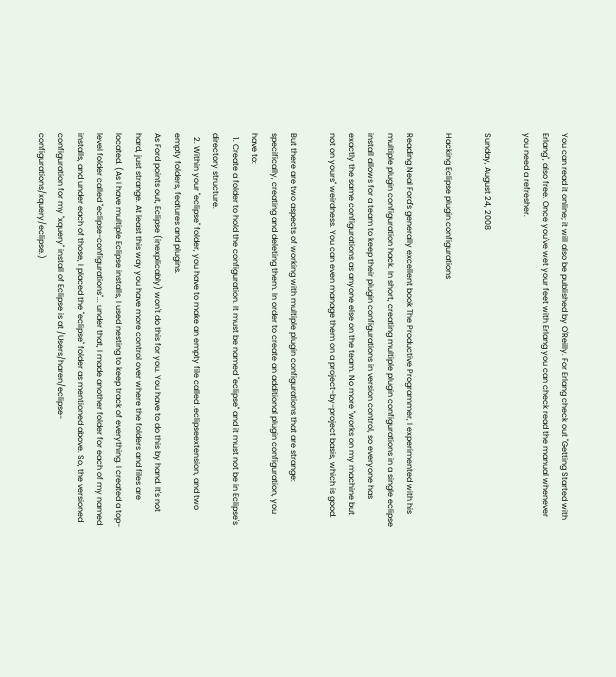You can read it online; it will also be published by O'Reilly. For Erlang check out "Getting Started with Erlang", also free. Once you've wet your feet with Erlang you can check read the manual whenever you need a refresher.

Sunday, August 24, 2008

Hacking Eclipse plugin configurations

Reading Neal Ford's generally excellent book The Productive Programmer, I experimented with his multiple plugin configuration hack. In short, creating multiple plugin configurations in a single eclipse install allows for a team to keep their plugin configurations in version control, so everyone has exactly the same configurations as anyone else on the team. No more "works on my machine but not on yours" weirdness. You can even manage them on a project-by-project basis, which is good.

But there are two aspects of working with multiple plugin configurations that are strange: specifically, creating and deleting them. In order to create an additional plugin configuration, you have to:
  1. Create a folder to hold the configuration. It must be named "eclipse" and it must not be in Eclipse's directory structure.
  2. Within your "eclipse" folder, you have to make an empty file called .eclipseextension, and two empty folders, features and plugins.
As Ford points out, Eclipse (inexplicably) won't do this for you. You have to do this by hand. It's not hard, just strange. At least this way you have more control over where the folders and files are located. (As I have multiple Eclipse installs, I used nesting to keep track of everything. I created a top-level folder called "eclipse-configurations"... under that, I made another folder for each of my named installs, and under each of those, I placed the "eclipse" folder as mentioned above. So, the versioned configuration for my "xquery" install of Eclipse is at /Users/haren/eclipse-configurations/xquery/eclipse.)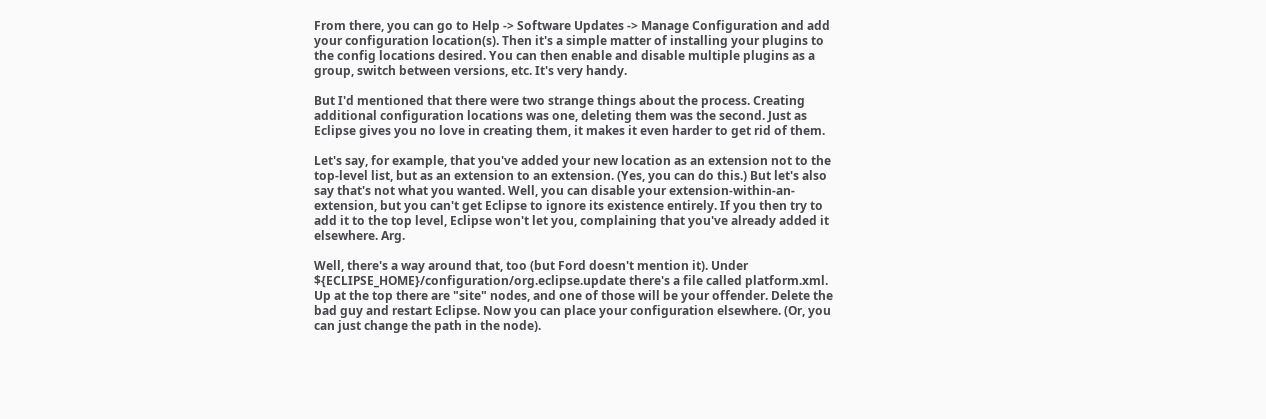From there, you can go to Help -> Software Updates -> Manage Configuration and add your configuration location(s). Then it's a simple matter of installing your plugins to the config locations desired. You can then enable and disable multiple plugins as a group, switch between versions, etc. It's very handy.

But I'd mentioned that there were two strange things about the process. Creating additional configuration locations was one, deleting them was the second. Just as Eclipse gives you no love in creating them, it makes it even harder to get rid of them.

Let's say, for example, that you've added your new location as an extension not to the top-level list, but as an extension to an extension. (Yes, you can do this.) But let's also say that's not what you wanted. Well, you can disable your extension-within-an-extension, but you can't get Eclipse to ignore its existence entirely. If you then try to add it to the top level, Eclipse won't let you, complaining that you've already added it elsewhere. Arg.

Well, there's a way around that, too (but Ford doesn't mention it). Under ${ECLIPSE_HOME}/configuration/org.eclipse.update there's a file called platform.xml. Up at the top there are "site" nodes, and one of those will be your offender. Delete the bad guy and restart Eclipse. Now you can place your configuration elsewhere. (Or, you can just change the path in the node).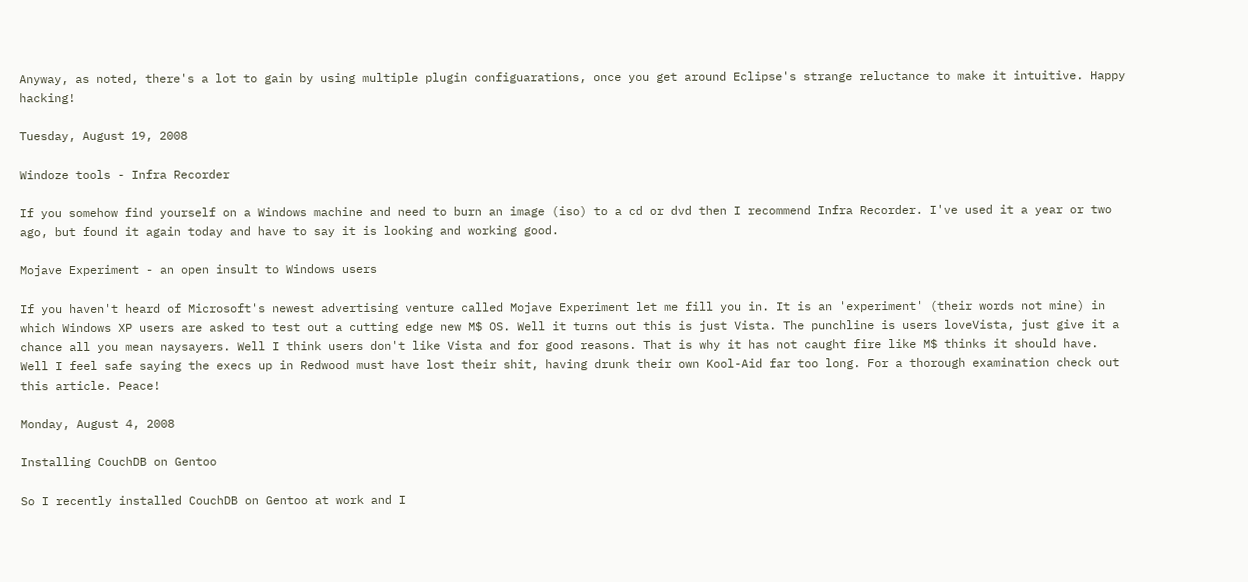Anyway, as noted, there's a lot to gain by using multiple plugin configuarations, once you get around Eclipse's strange reluctance to make it intuitive. Happy hacking!

Tuesday, August 19, 2008

Windoze tools - Infra Recorder

If you somehow find yourself on a Windows machine and need to burn an image (iso) to a cd or dvd then I recommend Infra Recorder. I've used it a year or two ago, but found it again today and have to say it is looking and working good.

Mojave Experiment - an open insult to Windows users

If you haven't heard of Microsoft's newest advertising venture called Mojave Experiment let me fill you in. It is an 'experiment' (their words not mine) in which Windows XP users are asked to test out a cutting edge new M$ OS. Well it turns out this is just Vista. The punchline is users loveVista, just give it a chance all you mean naysayers. Well I think users don't like Vista and for good reasons. That is why it has not caught fire like M$ thinks it should have. Well I feel safe saying the execs up in Redwood must have lost their shit, having drunk their own Kool-Aid far too long. For a thorough examination check out this article. Peace!

Monday, August 4, 2008

Installing CouchDB on Gentoo

So I recently installed CouchDB on Gentoo at work and I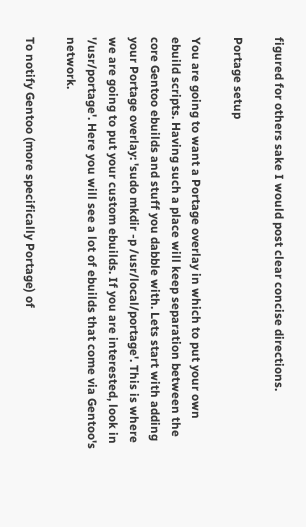figured for others sake I would post clear concise directions.

Portage setup

You are going to want a Portage overlay in which to put your own ebuild scripts. Having such a place will keep separation between the core Gentoo ebuilds and stuff you dabble with. Lets start with adding your Portage overlay: 'sudo mkdir -p /usr/local/portage'. This is where we are going to put your custom ebuilds. If you are interested, look in '/usr/portage'. Here you will see a lot of ebuilds that come via Gentoo's network.

To notify Gentoo (more specifically Portage) of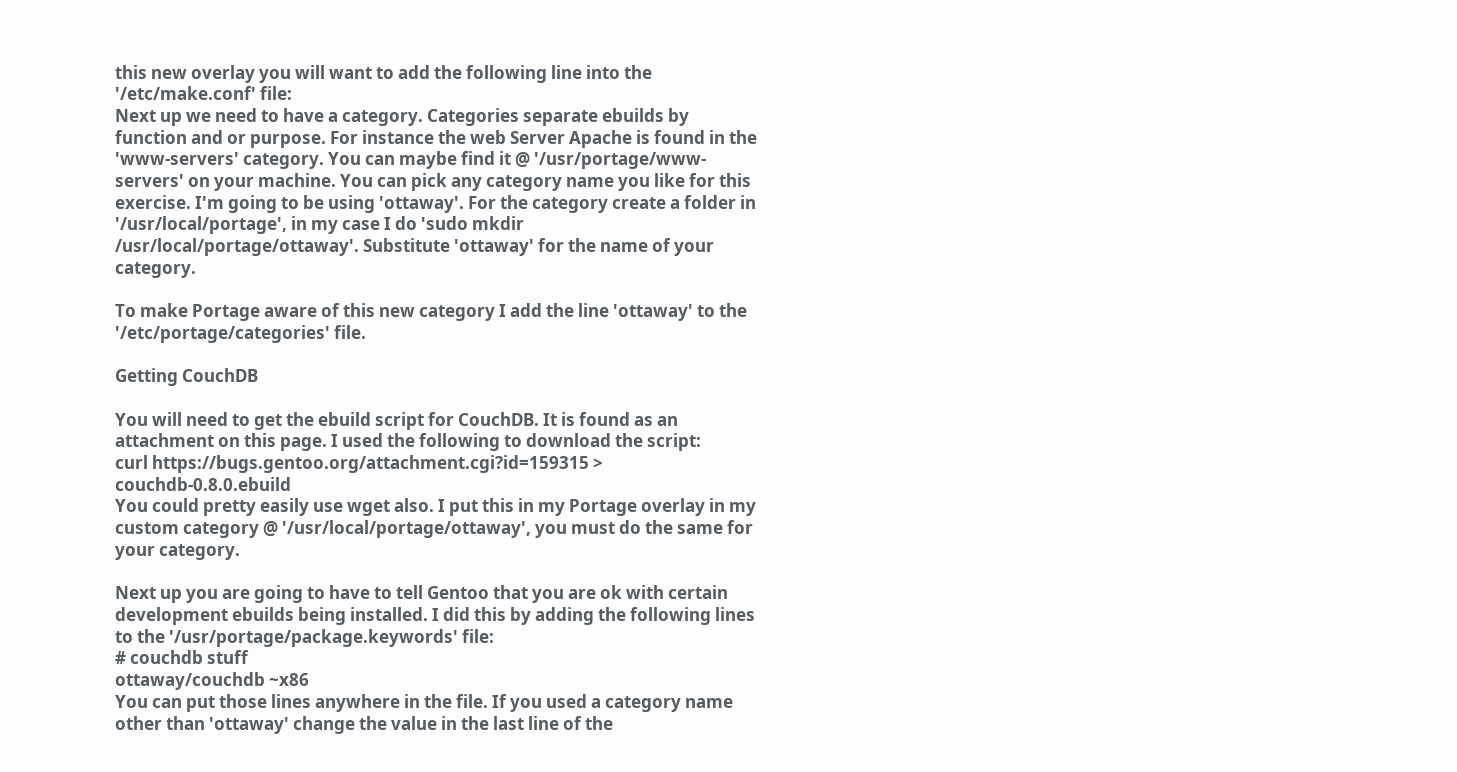this new overlay you will want to add the following line into the '/etc/make.conf' file:
Next up we need to have a category. Categories separate ebuilds by function and or purpose. For instance the web Server Apache is found in the 'www-servers' category. You can maybe find it @ '/usr/portage/www-servers' on your machine. You can pick any category name you like for this exercise. I'm going to be using 'ottaway'. For the category create a folder in '/usr/local/portage', in my case I do 'sudo mkdir /usr/local/portage/ottaway'. Substitute 'ottaway' for the name of your category.

To make Portage aware of this new category I add the line 'ottaway' to the '/etc/portage/categories' file.

Getting CouchDB

You will need to get the ebuild script for CouchDB. It is found as an attachment on this page. I used the following to download the script:
curl https://bugs.gentoo.org/attachment.cgi?id=159315 > couchdb-0.8.0.ebuild
You could pretty easily use wget also. I put this in my Portage overlay in my custom category @ '/usr/local/portage/ottaway', you must do the same for your category.

Next up you are going to have to tell Gentoo that you are ok with certain development ebuilds being installed. I did this by adding the following lines to the '/usr/portage/package.keywords' file:
# couchdb stuff
ottaway/couchdb ~x86
You can put those lines anywhere in the file. If you used a category name other than 'ottaway' change the value in the last line of the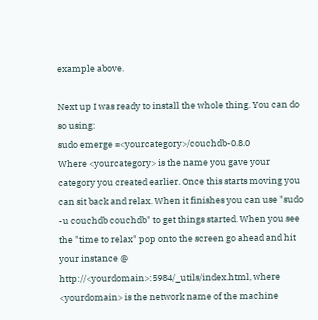example above.

Next up I was ready to install the whole thing. You can do so using:
sudo emerge =<yourcategory>/couchdb-0.8.0
Where <yourcategory> is the name you gave your category you created earlier. Once this starts moving you can sit back and relax. When it finishes you can use "sudo -u couchdb couchdb" to get things started. When you see the "time to relax" pop onto the screen go ahead and hit your instance @ http://<yourdomain>:5984/_utils/index.html, where <yourdomain> is the network name of the machine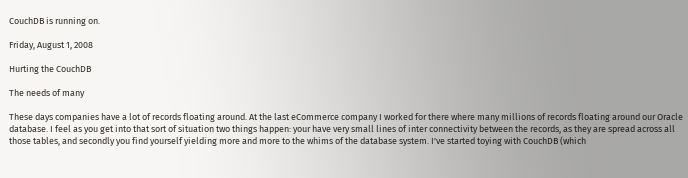CouchDB is running on.

Friday, August 1, 2008

Hurting the CouchDB

The needs of many

These days companies have a lot of records floating around. At the last eCommerce company I worked for there where many millions of records floating around our Oracle database. I feel as you get into that sort of situation two things happen: your have very small lines of inter connectivity between the records, as they are spread across all those tables, and secondly you find yourself yielding more and more to the whims of the database system. I've started toying with CouchDB (which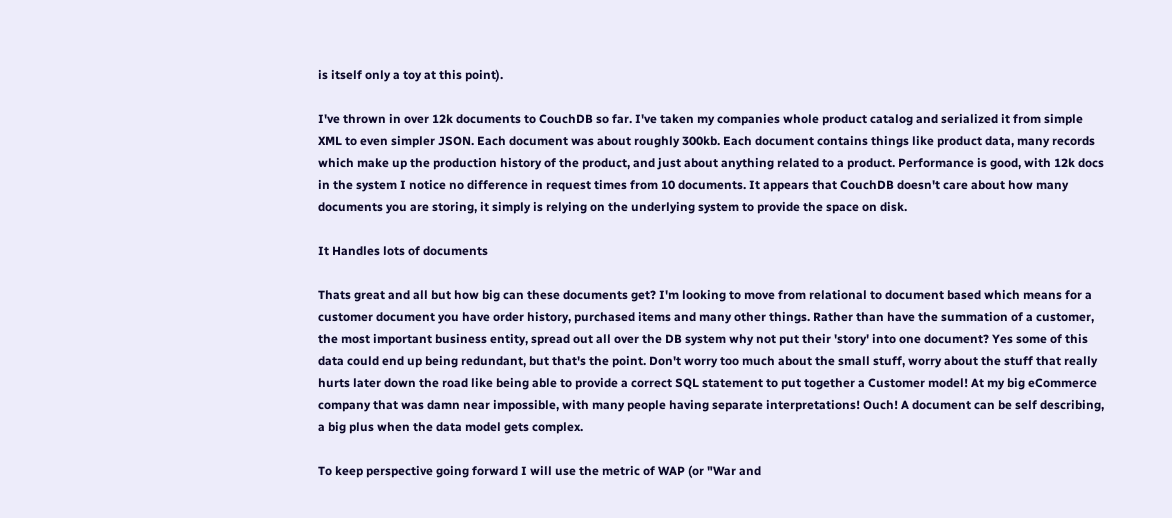is itself only a toy at this point).

I've thrown in over 12k documents to CouchDB so far. I've taken my companies whole product catalog and serialized it from simple XML to even simpler JSON. Each document was about roughly 300kb. Each document contains things like product data, many records which make up the production history of the product, and just about anything related to a product. Performance is good, with 12k docs in the system I notice no difference in request times from 10 documents. It appears that CouchDB doesn't care about how many documents you are storing, it simply is relying on the underlying system to provide the space on disk.

It Handles lots of documents

Thats great and all but how big can these documents get? I'm looking to move from relational to document based which means for a customer document you have order history, purchased items and many other things. Rather than have the summation of a customer, the most important business entity, spread out all over the DB system why not put their 'story' into one document? Yes some of this data could end up being redundant, but that's the point. Don't worry too much about the small stuff, worry about the stuff that really hurts later down the road like being able to provide a correct SQL statement to put together a Customer model! At my big eCommerce company that was damn near impossible, with many people having separate interpretations! Ouch! A document can be self describing, a big plus when the data model gets complex.

To keep perspective going forward I will use the metric of WAP (or "War and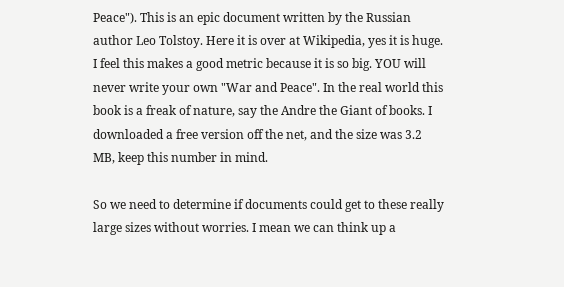Peace"). This is an epic document written by the Russian author Leo Tolstoy. Here it is over at Wikipedia, yes it is huge. I feel this makes a good metric because it is so big. YOU will never write your own "War and Peace". In the real world this book is a freak of nature, say the Andre the Giant of books. I downloaded a free version off the net, and the size was 3.2 MB, keep this number in mind.

So we need to determine if documents could get to these really large sizes without worries. I mean we can think up a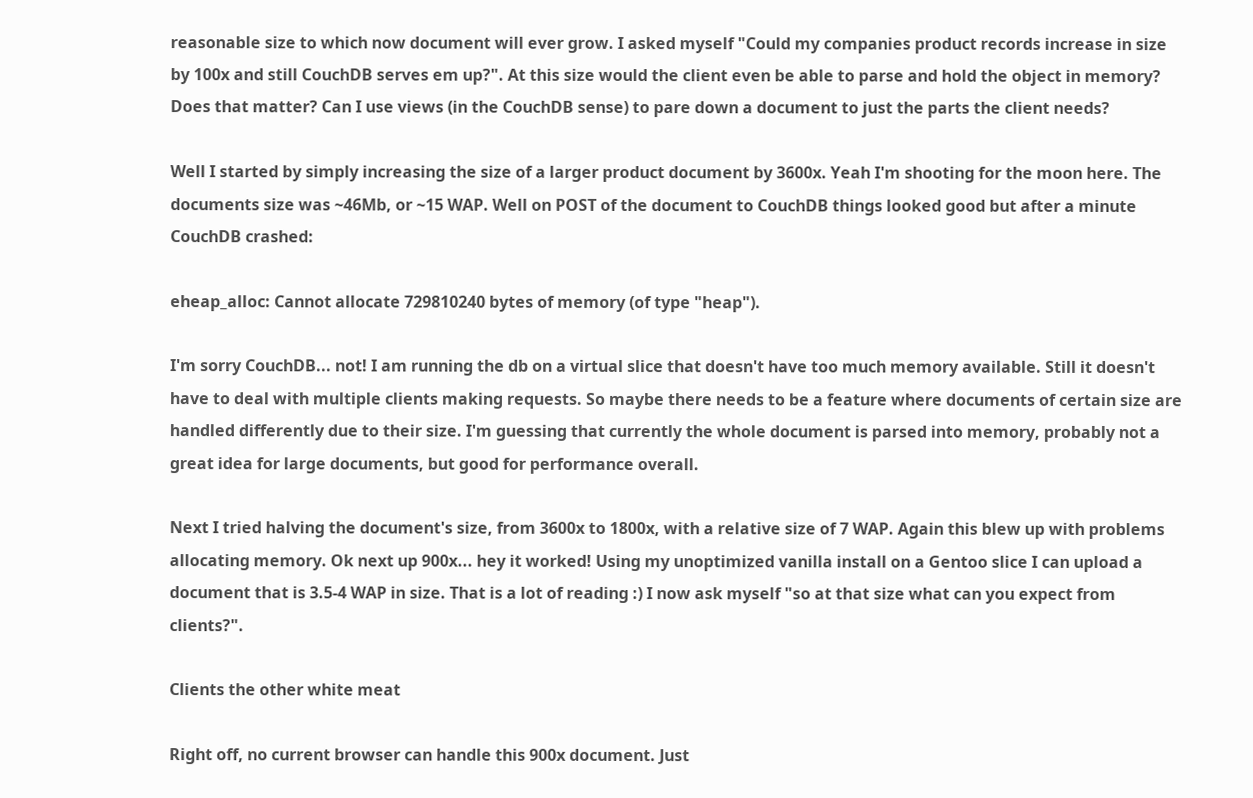reasonable size to which now document will ever grow. I asked myself "Could my companies product records increase in size by 100x and still CouchDB serves em up?". At this size would the client even be able to parse and hold the object in memory? Does that matter? Can I use views (in the CouchDB sense) to pare down a document to just the parts the client needs?

Well I started by simply increasing the size of a larger product document by 3600x. Yeah I'm shooting for the moon here. The documents size was ~46Mb, or ~15 WAP. Well on POST of the document to CouchDB things looked good but after a minute CouchDB crashed:

eheap_alloc: Cannot allocate 729810240 bytes of memory (of type "heap").

I'm sorry CouchDB... not! I am running the db on a virtual slice that doesn't have too much memory available. Still it doesn't have to deal with multiple clients making requests. So maybe there needs to be a feature where documents of certain size are handled differently due to their size. I'm guessing that currently the whole document is parsed into memory, probably not a great idea for large documents, but good for performance overall.

Next I tried halving the document's size, from 3600x to 1800x, with a relative size of 7 WAP. Again this blew up with problems allocating memory. Ok next up 900x... hey it worked! Using my unoptimized vanilla install on a Gentoo slice I can upload a document that is 3.5-4 WAP in size. That is a lot of reading :) I now ask myself "so at that size what can you expect from clients?".

Clients the other white meat

Right off, no current browser can handle this 900x document. Just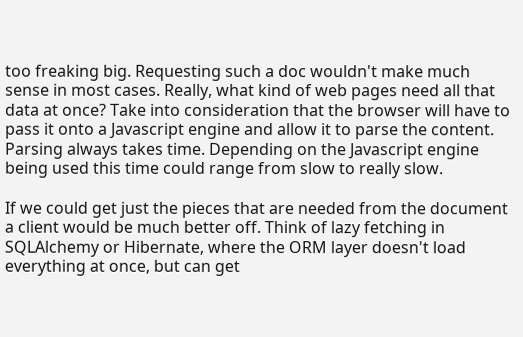too freaking big. Requesting such a doc wouldn't make much sense in most cases. Really, what kind of web pages need all that data at once? Take into consideration that the browser will have to pass it onto a Javascript engine and allow it to parse the content. Parsing always takes time. Depending on the Javascript engine being used this time could range from slow to really slow.

If we could get just the pieces that are needed from the document a client would be much better off. Think of lazy fetching in SQLAlchemy or Hibernate, where the ORM layer doesn't load everything at once, but can get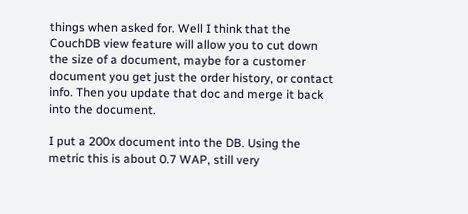things when asked for. Well I think that the CouchDB view feature will allow you to cut down the size of a document, maybe for a customer document you get just the order history, or contact info. Then you update that doc and merge it back into the document.

I put a 200x document into the DB. Using the metric this is about 0.7 WAP, still very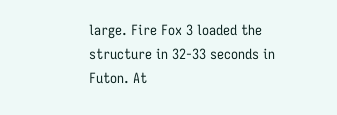large. Fire Fox 3 loaded the structure in 32-33 seconds in Futon. At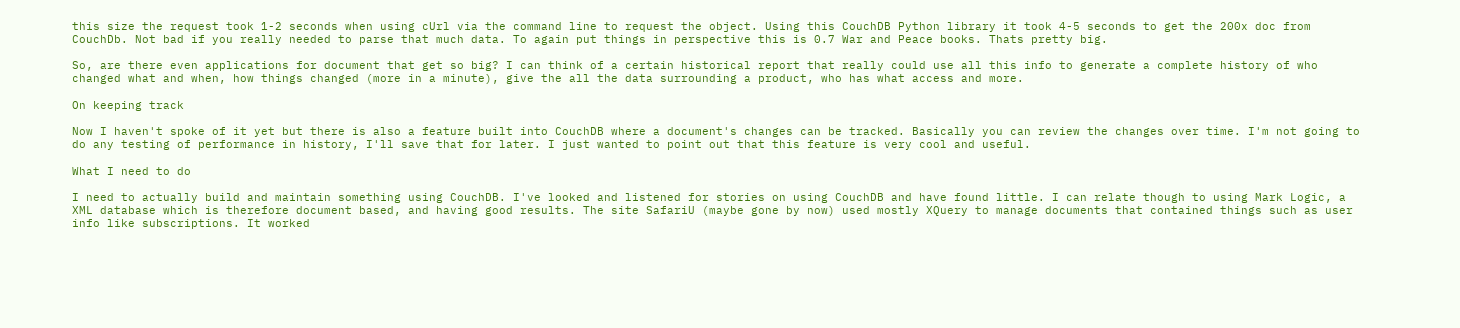this size the request took 1-2 seconds when using cUrl via the command line to request the object. Using this CouchDB Python library it took 4-5 seconds to get the 200x doc from CouchDb. Not bad if you really needed to parse that much data. To again put things in perspective this is 0.7 War and Peace books. Thats pretty big.

So, are there even applications for document that get so big? I can think of a certain historical report that really could use all this info to generate a complete history of who changed what and when, how things changed (more in a minute), give the all the data surrounding a product, who has what access and more.

On keeping track

Now I haven't spoke of it yet but there is also a feature built into CouchDB where a document's changes can be tracked. Basically you can review the changes over time. I'm not going to do any testing of performance in history, I'll save that for later. I just wanted to point out that this feature is very cool and useful.

What I need to do

I need to actually build and maintain something using CouchDB. I've looked and listened for stories on using CouchDB and have found little. I can relate though to using Mark Logic, a XML database which is therefore document based, and having good results. The site SafariU (maybe gone by now) used mostly XQuery to manage documents that contained things such as user info like subscriptions. It worked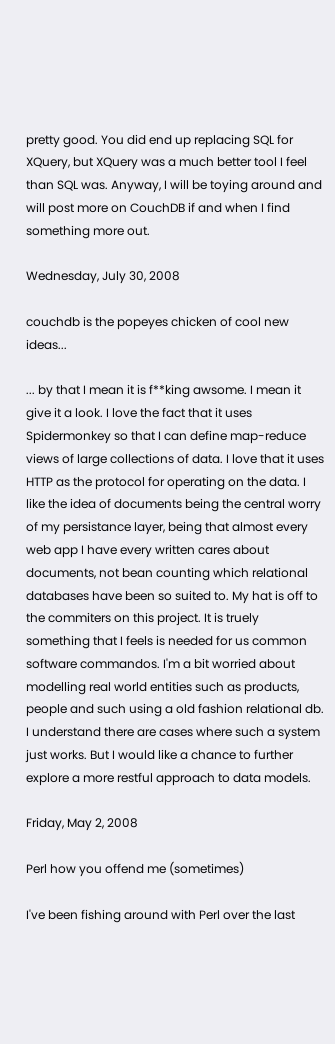pretty good. You did end up replacing SQL for XQuery, but XQuery was a much better tool I feel than SQL was. Anyway, I will be toying around and will post more on CouchDB if and when I find something more out.

Wednesday, July 30, 2008

couchdb is the popeyes chicken of cool new ideas...

... by that I mean it is f**king awsome. I mean it give it a look. I love the fact that it uses Spidermonkey so that I can define map-reduce views of large collections of data. I love that it uses HTTP as the protocol for operating on the data. I like the idea of documents being the central worry of my persistance layer, being that almost every web app I have every written cares about documents, not bean counting which relational databases have been so suited to. My hat is off to the commiters on this project. It is truely something that I feels is needed for us common software commandos. I'm a bit worried about modelling real world entities such as products, people and such using a old fashion relational db. I understand there are cases where such a system just works. But I would like a chance to further explore a more restful approach to data models.

Friday, May 2, 2008

Perl how you offend me (sometimes)

I've been fishing around with Perl over the last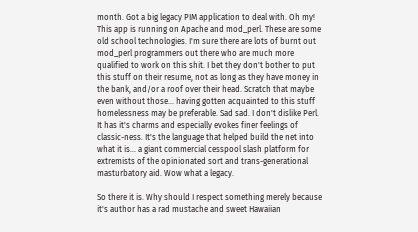month. Got a big legacy PIM application to deal with. Oh my! This app is running on Apache and mod_perl. These are some old school technologies. I'm sure there are lots of burnt out mod_perl programmers out there who are much more qualified to work on this shit. I bet they don't bother to put this stuff on their resume, not as long as they have money in the bank, and/or a roof over their head. Scratch that maybe even without those... having gotten acquainted to this stuff homelessness may be preferable. Sad sad. I don't dislike Perl. It has it's charms and especially evokes finer feelings of classic-ness. It's the language that helped build the net into what it is... a giant commercial cesspool slash platform for extremists of the opinionated sort and trans-generational masturbatory aid. Wow what a legacy.

So there it is. Why should I respect something merely because it's author has a rad mustache and sweet Hawaiian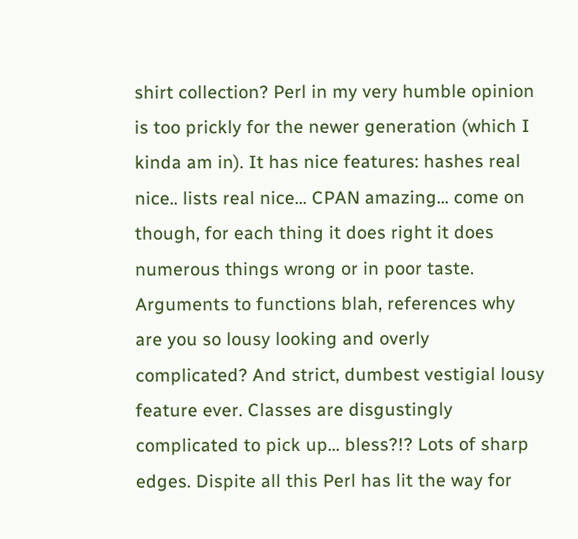shirt collection? Perl in my very humble opinion is too prickly for the newer generation (which I kinda am in). It has nice features: hashes real nice.. lists real nice... CPAN amazing... come on though, for each thing it does right it does numerous things wrong or in poor taste. Arguments to functions blah, references why are you so lousy looking and overly complicated? And strict, dumbest vestigial lousy feature ever. Classes are disgustingly complicated to pick up... bless?!? Lots of sharp edges. Dispite all this Perl has lit the way for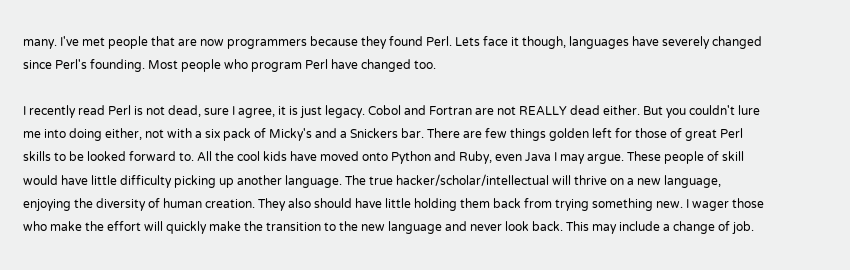many. I've met people that are now programmers because they found Perl. Lets face it though, languages have severely changed since Perl's founding. Most people who program Perl have changed too.

I recently read Perl is not dead, sure I agree, it is just legacy. Cobol and Fortran are not REALLY dead either. But you couldn't lure me into doing either, not with a six pack of Micky's and a Snickers bar. There are few things golden left for those of great Perl skills to be looked forward to. All the cool kids have moved onto Python and Ruby, even Java I may argue. These people of skill would have little difficulty picking up another language. The true hacker/scholar/intellectual will thrive on a new language, enjoying the diversity of human creation. They also should have little holding them back from trying something new. I wager those who make the effort will quickly make the transition to the new language and never look back. This may include a change of job.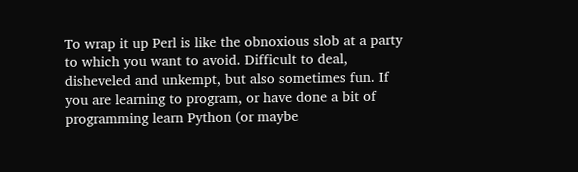To wrap it up Perl is like the obnoxious slob at a party to which you want to avoid. Difficult to deal, disheveled and unkempt, but also sometimes fun. If you are learning to program, or have done a bit of programming learn Python (or maybe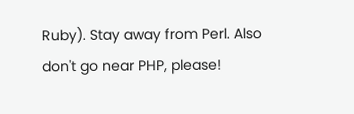Ruby). Stay away from Perl. Also don't go near PHP, please!